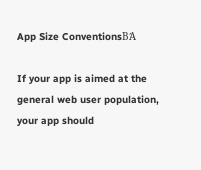App Size ConventionsΒΆ

If your app is aimed at the general web user population, your app should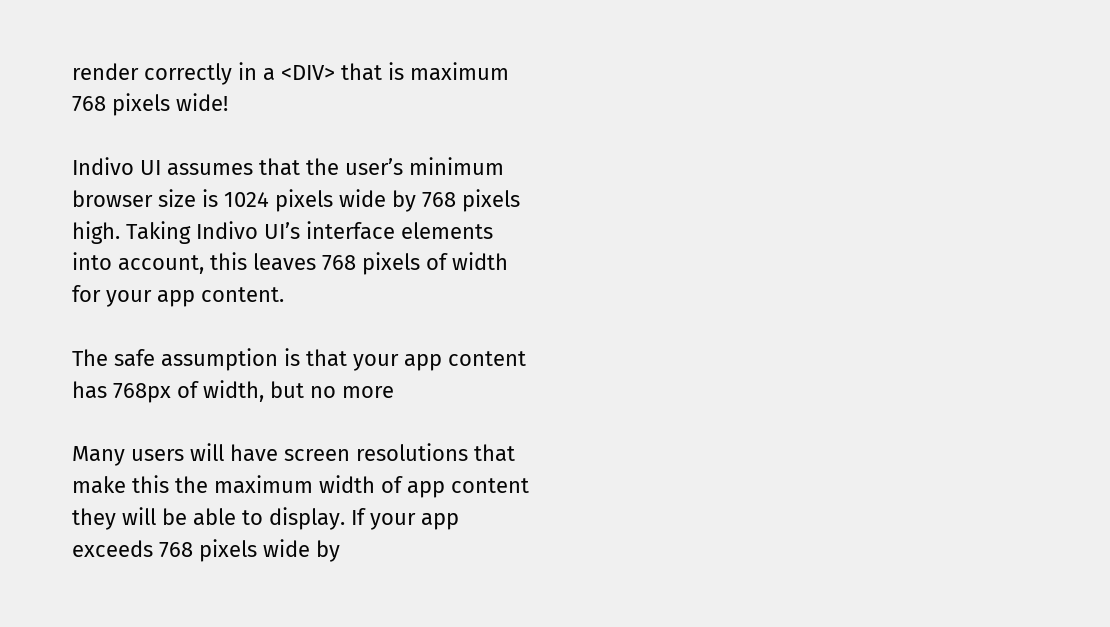render correctly in a <DIV> that is maximum 768 pixels wide!

Indivo UI assumes that the user’s minimum browser size is 1024 pixels wide by 768 pixels high. Taking Indivo UI’s interface elements into account, this leaves 768 pixels of width for your app content.

The safe assumption is that your app content has 768px of width, but no more

Many users will have screen resolutions that make this the maximum width of app content they will be able to display. If your app exceeds 768 pixels wide by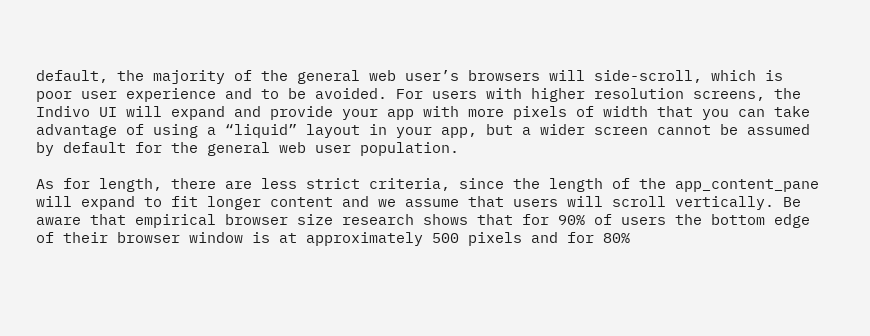default, the majority of the general web user’s browsers will side-scroll, which is poor user experience and to be avoided. For users with higher resolution screens, the Indivo UI will expand and provide your app with more pixels of width that you can take advantage of using a “liquid” layout in your app, but a wider screen cannot be assumed by default for the general web user population.

As for length, there are less strict criteria, since the length of the app_content_pane will expand to fit longer content and we assume that users will scroll vertically. Be aware that empirical browser size research shows that for 90% of users the bottom edge of their browser window is at approximately 500 pixels and for 80%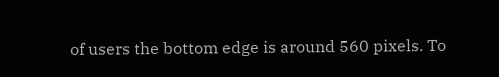of users the bottom edge is around 560 pixels. To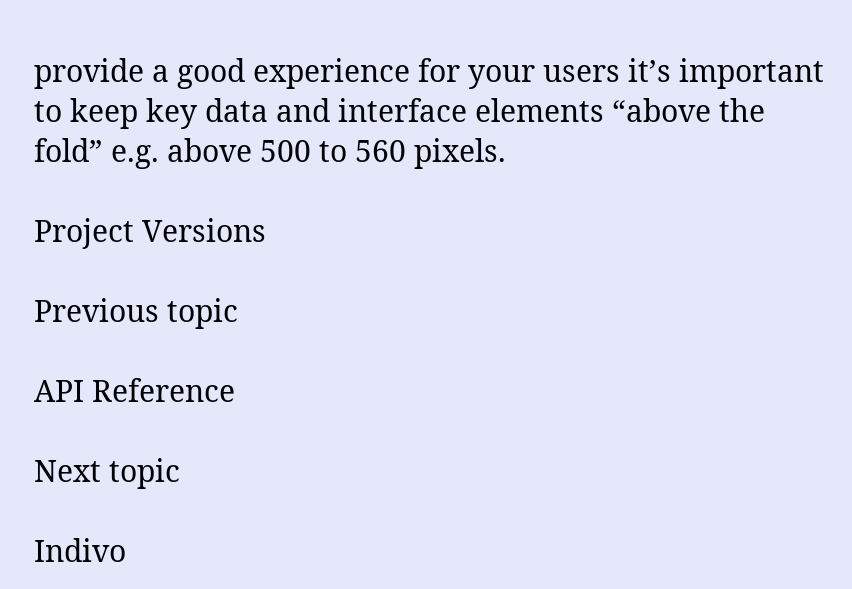provide a good experience for your users it’s important to keep key data and interface elements “above the fold” e.g. above 500 to 560 pixels.

Project Versions

Previous topic

API Reference

Next topic

Indivo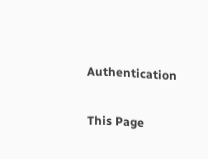Authentication

This Page